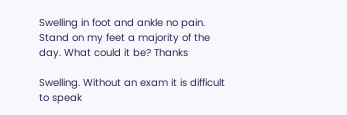Swelling in foot and ankle no pain. Stand on my feet a majority of the day. What could it be? Thanks

Swelling. Without an exam it is difficult to speak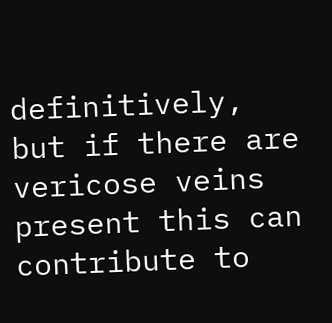definitively, but if there are vericose veins present this can contribute to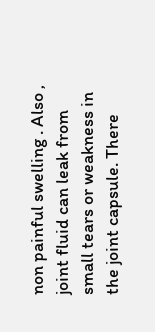non painful swelling . Also , joint fluid can leak from small tears or weakness in the joint capsule. There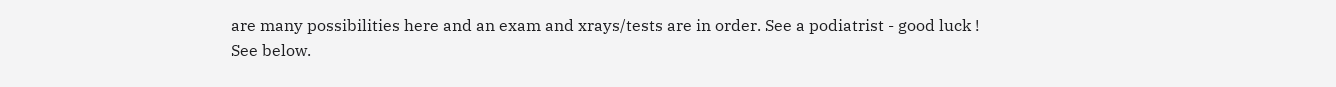are many possibilities here and an exam and xrays/tests are in order. See a podiatrist - good luck !
See below.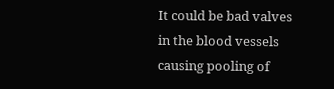It could be bad valves in the blood vessels causing pooling of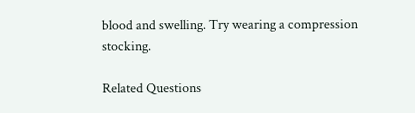blood and swelling. Try wearing a compression stocking.

Related Questions